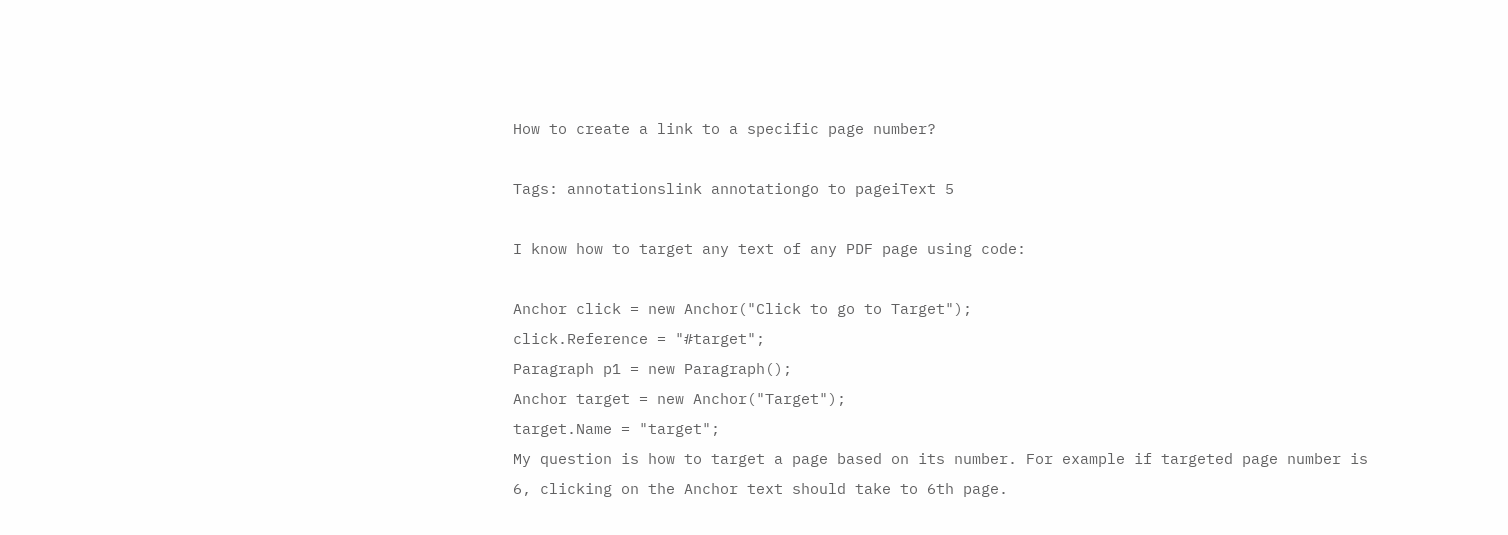How to create a link to a specific page number?

Tags: annotationslink annotationgo to pageiText 5

I know how to target any text of any PDF page using code:

Anchor click = new Anchor("Click to go to Target");
click.Reference = "#target";
Paragraph p1 = new Paragraph();
Anchor target = new Anchor("Target");
target.Name = "target";
My question is how to target a page based on its number. For example if targeted page number is 6, clicking on the Anchor text should take to 6th page.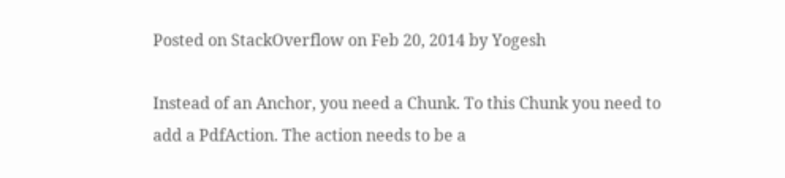Posted on StackOverflow on Feb 20, 2014 by Yogesh

Instead of an Anchor, you need a Chunk. To this Chunk you need to add a PdfAction. The action needs to be a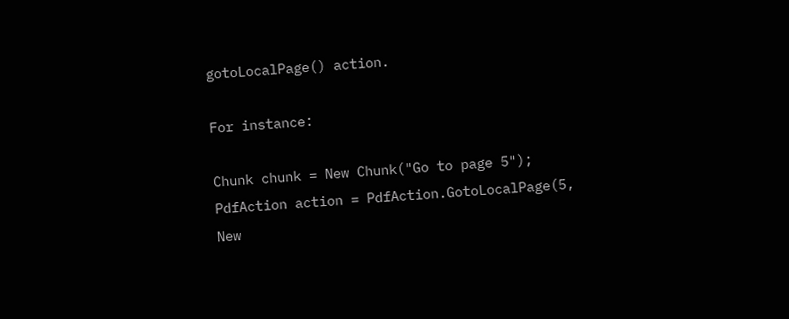gotoLocalPage() action.

For instance:

Chunk chunk = New Chunk("Go to page 5");
PdfAction action = PdfAction.GotoLocalPage(5, New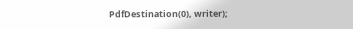PdfDestination(0), writer);